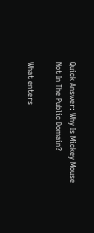Quick Answer: Why Is Mickey Mouse Not In The Public Domain?

What enters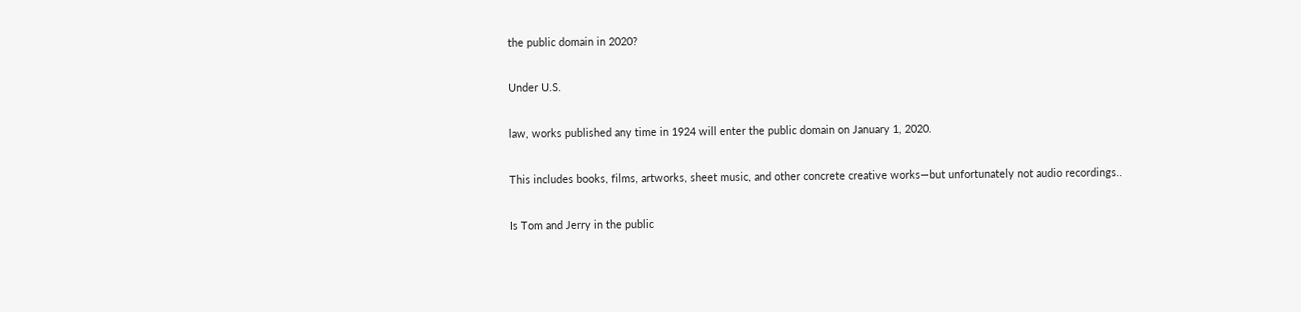the public domain in 2020?

Under U.S.

law, works published any time in 1924 will enter the public domain on January 1, 2020.

This includes books, films, artworks, sheet music, and other concrete creative works—but unfortunately not audio recordings..

Is Tom and Jerry in the public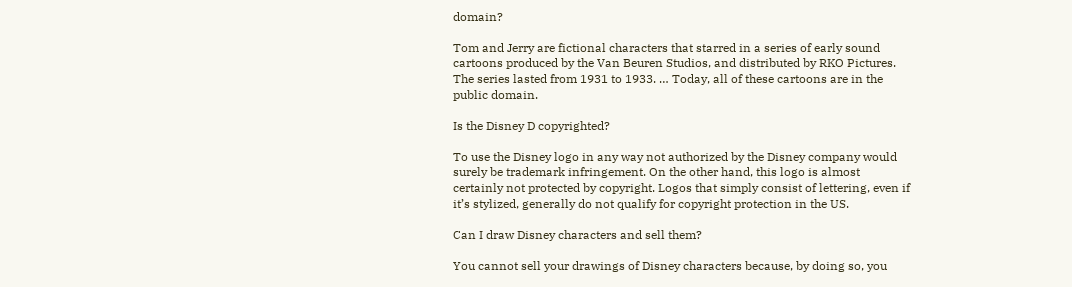domain?

Tom and Jerry are fictional characters that starred in a series of early sound cartoons produced by the Van Beuren Studios, and distributed by RKO Pictures. The series lasted from 1931 to 1933. … Today, all of these cartoons are in the public domain.

Is the Disney D copyrighted?

To use the Disney logo in any way not authorized by the Disney company would surely be trademark infringement. On the other hand, this logo is almost certainly not protected by copyright. Logos that simply consist of lettering, even if it’s stylized, generally do not qualify for copyright protection in the US.

Can I draw Disney characters and sell them?

You cannot sell your drawings of Disney characters because, by doing so, you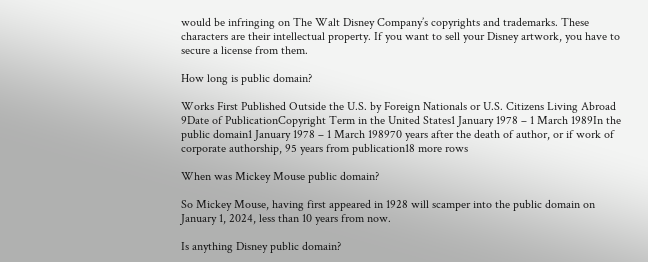would be infringing on The Walt Disney Company’s copyrights and trademarks. These characters are their intellectual property. If you want to sell your Disney artwork, you have to secure a license from them.

How long is public domain?

Works First Published Outside the U.S. by Foreign Nationals or U.S. Citizens Living Abroad 9Date of PublicationCopyright Term in the United States1 January 1978 – 1 March 1989In the public domain1 January 1978 – 1 March 198970 years after the death of author, or if work of corporate authorship, 95 years from publication18 more rows

When was Mickey Mouse public domain?

So Mickey Mouse, having first appeared in 1928 will scamper into the public domain on January 1, 2024, less than 10 years from now.

Is anything Disney public domain?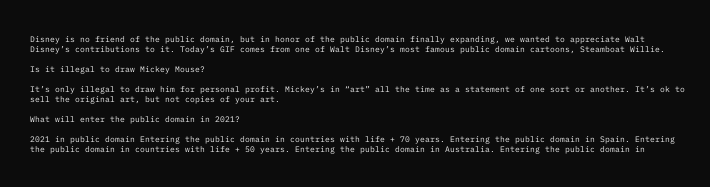Disney is no friend of the public domain, but in honor of the public domain finally expanding, we wanted to appreciate Walt Disney’s contributions to it. Today’s GIF comes from one of Walt Disney’s most famous public domain cartoons, Steamboat Willie.

Is it illegal to draw Mickey Mouse?

It’s only illegal to draw him for personal profit. Mickey’s in “art” all the time as a statement of one sort or another. It’s ok to sell the original art, but not copies of your art.

What will enter the public domain in 2021?

2021 in public domain Entering the public domain in countries with life + 70 years. Entering the public domain in Spain. Entering the public domain in countries with life + 50 years. Entering the public domain in Australia. Entering the public domain in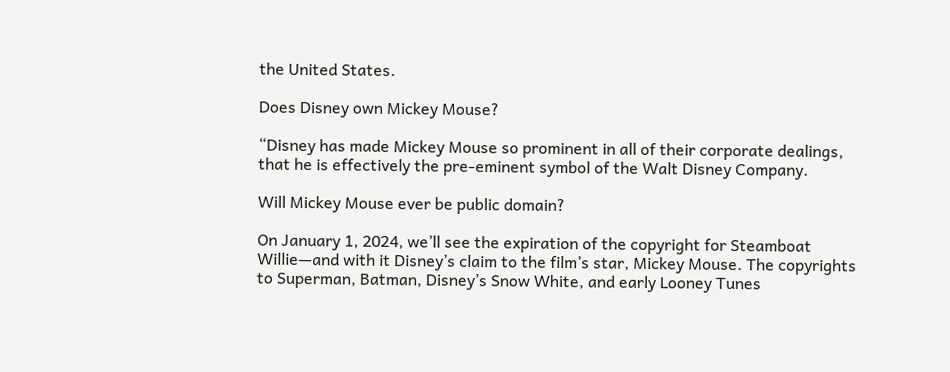the United States.

Does Disney own Mickey Mouse?

“Disney has made Mickey Mouse so prominent in all of their corporate dealings, that he is effectively the pre-eminent symbol of the Walt Disney Company.

Will Mickey Mouse ever be public domain?

On January 1, 2024, we’ll see the expiration of the copyright for Steamboat Willie—and with it Disney’s claim to the film’s star, Mickey Mouse. The copyrights to Superman, Batman, Disney’s Snow White, and early Looney Tunes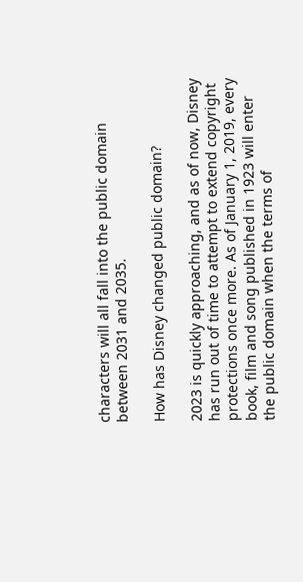characters will all fall into the public domain between 2031 and 2035.

How has Disney changed public domain?

2023 is quickly approaching, and as of now, Disney has run out of time to attempt to extend copyright protections once more. As of January 1, 2019, every book, film and song published in 1923 will enter the public domain when the terms of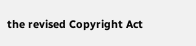the revised Copyright Act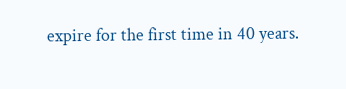expire for the first time in 40 years.